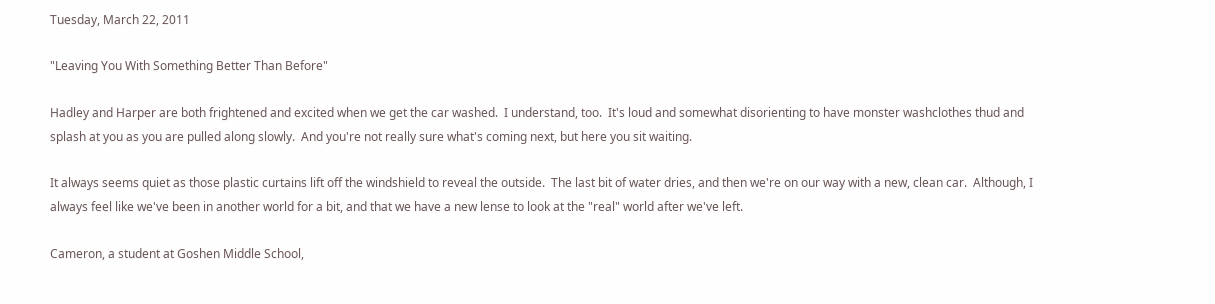Tuesday, March 22, 2011

"Leaving You With Something Better Than Before"

Hadley and Harper are both frightened and excited when we get the car washed.  I understand, too.  It's loud and somewhat disorienting to have monster washclothes thud and splash at you as you are pulled along slowly.  And you're not really sure what's coming next, but here you sit waiting.

It always seems quiet as those plastic curtains lift off the windshield to reveal the outside.  The last bit of water dries, and then we're on our way with a new, clean car.  Although, I always feel like we've been in another world for a bit, and that we have a new lense to look at the "real" world after we've left.

Cameron, a student at Goshen Middle School,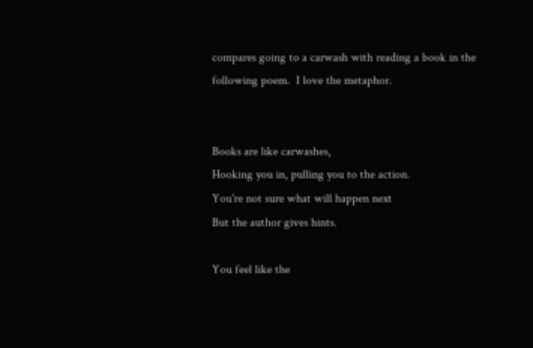compares going to a carwash with reading a book in the following poem.  I love the metaphor.


Books are like carwashes,
Hooking you in, pulling you to the action.
You're not sure what will happen next
But the author gives hints.

You feel like the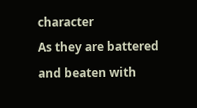character
As they are battered and beaten with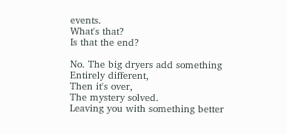events.
What's that?
Is that the end?

No. The big dryers add something
Entirely different,
Then it's over,
The mystery solved.
Leaving you with something better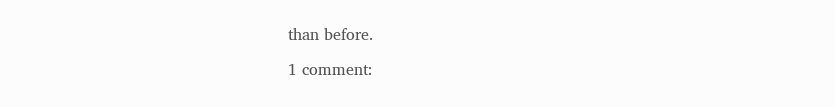than before.

1 comment: